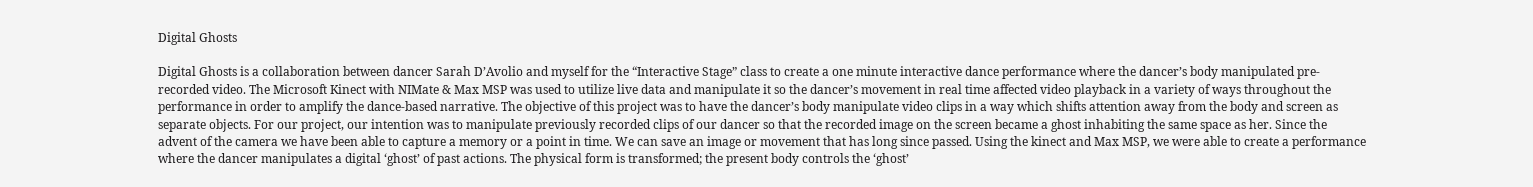Digital Ghosts

Digital Ghosts is a collaboration between dancer Sarah D’Avolio and myself for the “Interactive Stage” class to create a one minute interactive dance performance where the dancer’s body manipulated pre-recorded video. The Microsoft Kinect with NIMate & Max MSP was used to utilize live data and manipulate it so the dancer’s movement in real time affected video playback in a variety of ways throughout the performance in order to amplify the dance-based narrative. The objective of this project was to have the dancer’s body manipulate video clips in a way which shifts attention away from the body and screen as separate objects. For our project, our intention was to manipulate previously recorded clips of our dancer so that the recorded image on the screen became a ghost inhabiting the same space as her. Since the advent of the camera we have been able to capture a memory or a point in time. We can save an image or movement that has long since passed. Using the kinect and Max MSP, we were able to create a performance where the dancer manipulates a digital ‘ghost’ of past actions. The physical form is transformed; the present body controls the ‘ghost’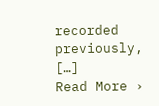recorded previously, […]
Read More ›